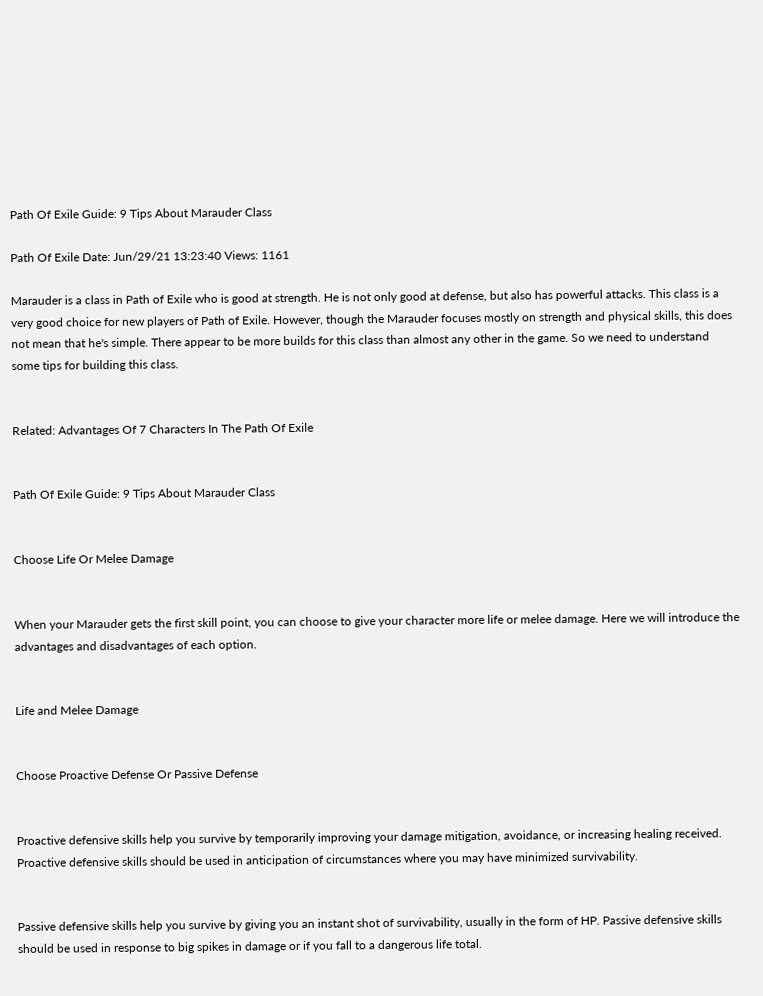Path Of Exile Guide: 9 Tips About Marauder Class

Path Of Exile Date: Jun/29/21 13:23:40 Views: 1161

Marauder is a class in Path of Exile who is good at strength. He is not only good at defense, but also has powerful attacks. This class is a very good choice for new players of Path of Exile. However, though the Marauder focuses mostly on strength and physical skills, this does not mean that he's simple. There appear to be more builds for this class than almost any other in the game. So we need to understand some tips for building this class.


Related: Advantages Of 7 Characters In The Path Of Exile


Path Of Exile Guide: 9 Tips About Marauder Class


Choose Life Or Melee Damage


When your Marauder gets the first skill point, you can choose to give your character more life or melee damage. Here we will introduce the advantages and disadvantages of each option.


Life and Melee Damage


Choose Proactive Defense Or Passive Defense


Proactive defensive skills help you survive by temporarily improving your damage mitigation, avoidance, or increasing healing received. Proactive defensive skills should be used in anticipation of circumstances where you may have minimized survivability.


Passive defensive skills help you survive by giving you an instant shot of survivability, usually in the form of HP. Passive defensive skills should be used in response to big spikes in damage or if you fall to a dangerous life total.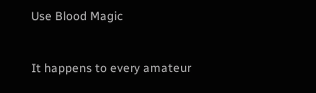Use Blood Magic


It happens to every amateur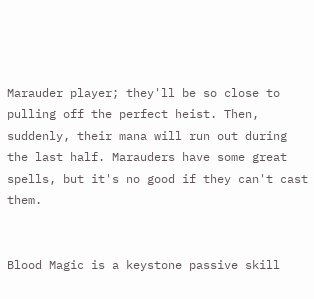Marauder player; they'll be so close to pulling off the perfect heist. Then, suddenly, their mana will run out during the last half. Marauders have some great spells, but it's no good if they can't cast them.


Blood Magic is a keystone passive skill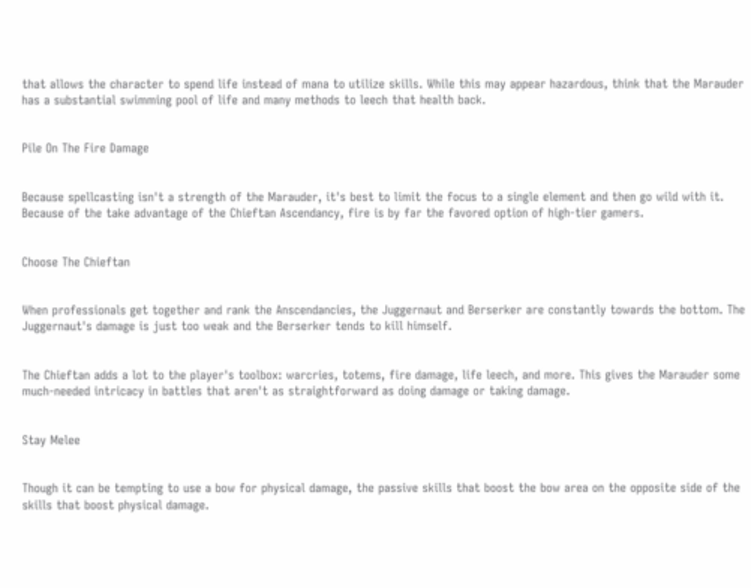that allows the character to spend life instead of mana to utilize skills. While this may appear hazardous, think that the Marauder has a substantial swimming pool of life and many methods to leech that health back.


Pile On The Fire Damage


Because spellcasting isn't a strength of the Marauder, it's best to limit the focus to a single element and then go wild with it. Because of the take advantage of the Chieftan Ascendancy, fire is by far the favored option of high-tier gamers.


Choose The Chieftan


When professionals get together and rank the Anscendancies, the Juggernaut and Berserker are constantly towards the bottom. The Juggernaut's damage is just too weak and the Berserker tends to kill himself.


The Chieftan adds a lot to the player's toolbox: warcries, totems, fire damage, life leech, and more. This gives the Marauder some much-needed intricacy in battles that aren't as straightforward as doing damage or taking damage.


Stay Melee


Though it can be tempting to use a bow for physical damage, the passive skills that boost the bow area on the opposite side of the skills that boost physical damage.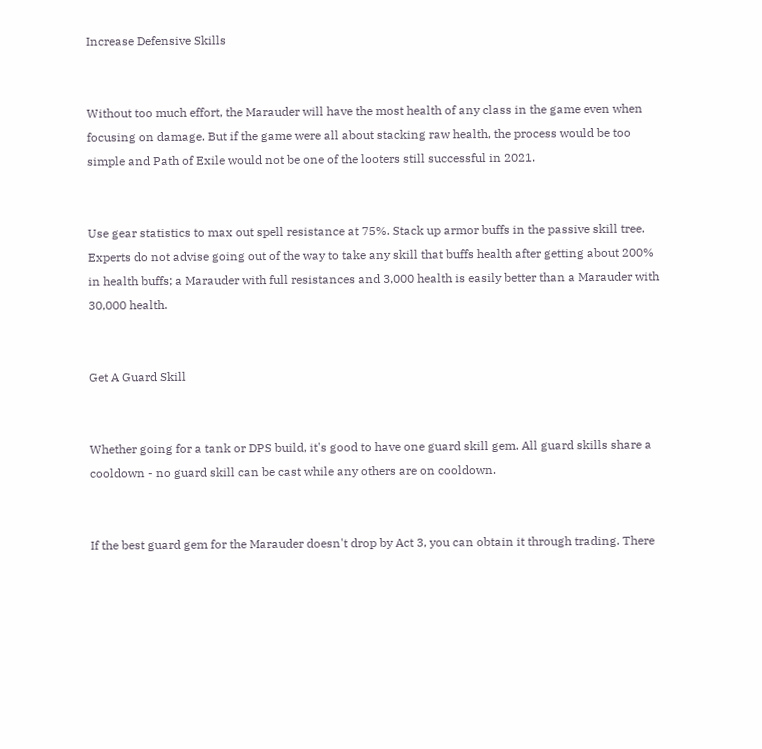Increase Defensive Skills


Without too much effort, the Marauder will have the most health of any class in the game even when focusing on damage. But if the game were all about stacking raw health, the process would be too simple and Path of Exile would not be one of the looters still successful in 2021.


Use gear statistics to max out spell resistance at 75%. Stack up armor buffs in the passive skill tree. Experts do not advise going out of the way to take any skill that buffs health after getting about 200% in health buffs; a Marauder with full resistances and 3,000 health is easily better than a Marauder with 30,000 health.


Get A Guard Skill


Whether going for a tank or DPS build, it's good to have one guard skill gem. All guard skills share a cooldown - no guard skill can be cast while any others are on cooldown.


If the best guard gem for the Marauder doesn't drop by Act 3, you can obtain it through trading. There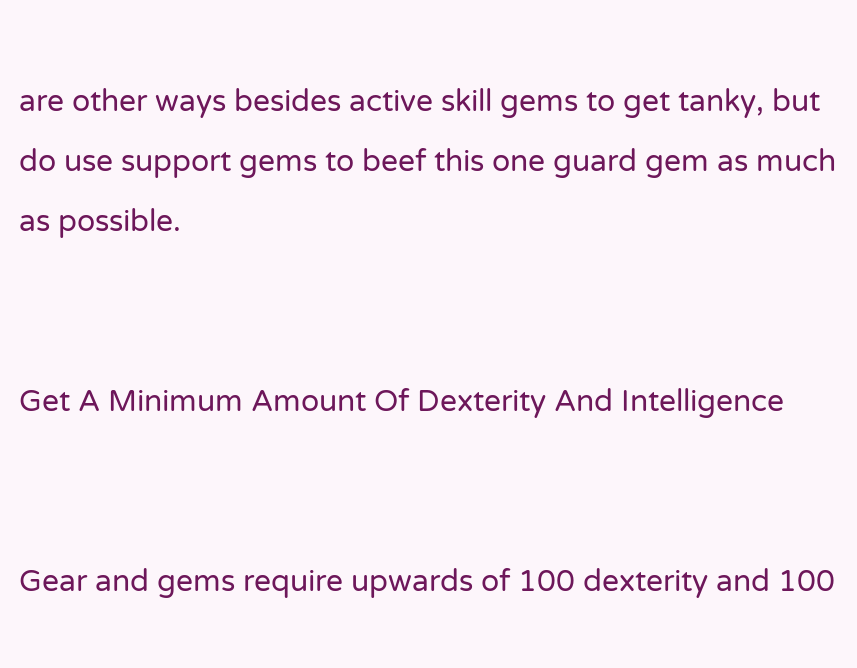are other ways besides active skill gems to get tanky, but do use support gems to beef this one guard gem as much as possible.


Get A Minimum Amount Of Dexterity And Intelligence


Gear and gems require upwards of 100 dexterity and 100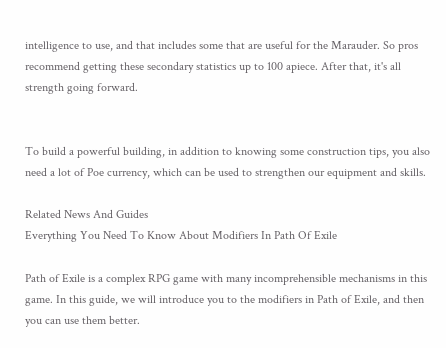intelligence to use, and that includes some that are useful for the Marauder. So pros recommend getting these secondary statistics up to 100 apiece. After that, it's all strength going forward.


To build a powerful building, in addition to knowing some construction tips, you also need a lot of Poe currency, which can be used to strengthen our equipment and skills.

Related News And Guides
Everything You Need To Know About Modifiers In Path Of Exile

Path of Exile is a complex RPG game with many incomprehensible mechanisms in this game. In this guide, we will introduce you to the modifiers in Path of Exile, and then you can use them better.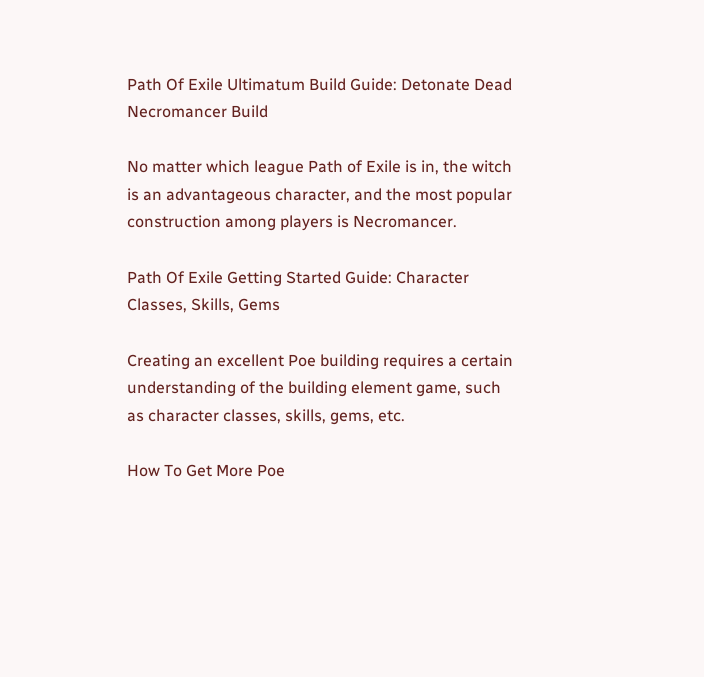Path Of Exile Ultimatum Build Guide: Detonate Dead Necromancer Build

No matter which league Path of Exile is in, the witch is an advantageous character, and the most popular construction among players is Necromancer.

Path Of Exile Getting Started Guide: Character Classes, Skills, Gems

Creating an excellent Poe building requires a certain understanding of the building element game, such as character classes, skills, gems, etc.

How To Get More Poe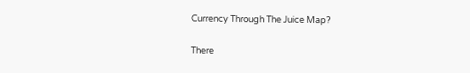Currency Through The Juice Map?

There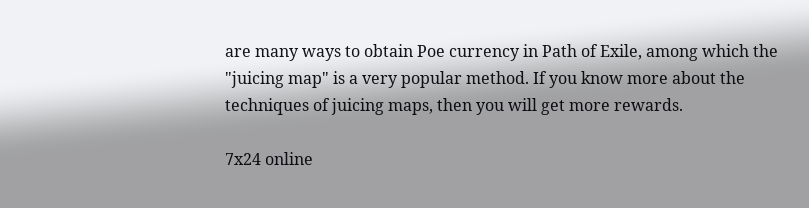are many ways to obtain Poe currency in Path of Exile, among which the "juicing map" is a very popular method. If you know more about the techniques of juicing maps, then you will get more rewards.

7x24 online